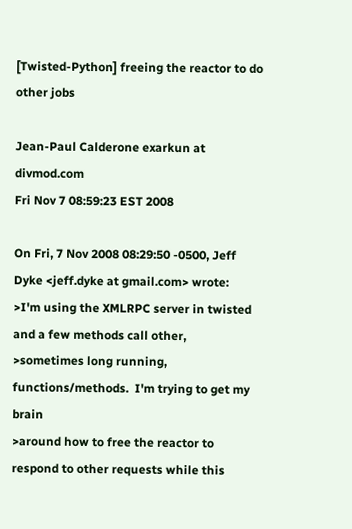[Twisted-Python] freeing the reactor to do other jobs

Jean-Paul Calderone exarkun at divmod.com
Fri Nov 7 08:59:23 EST 2008

On Fri, 7 Nov 2008 08:29:50 -0500, Jeff Dyke <jeff.dyke at gmail.com> wrote:
>I'm using the XMLRPC server in twisted and a few methods call other,
>sometimes long running, functions/methods.  I'm trying to get my brain
>around how to free the reactor to respond to other requests while this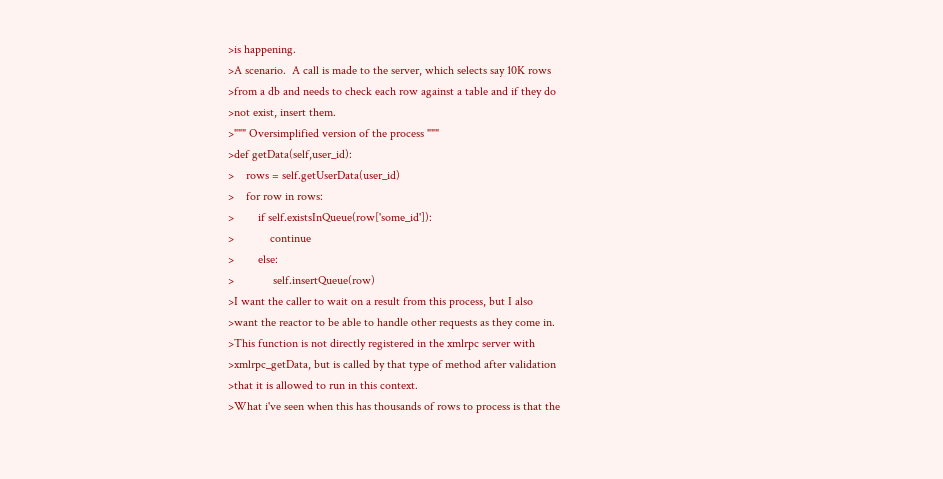>is happening.
>A scenario.  A call is made to the server, which selects say 10K rows
>from a db and needs to check each row against a table and if they do
>not exist, insert them.
>""" Oversimplified version of the process """
>def getData(self,user_id):
>    rows = self.getUserData(user_id)
>    for row in rows:
>        if self.existsInQueue(row['some_id']):
>            continue
>        else:
>             self.insertQueue(row)
>I want the caller to wait on a result from this process, but I also
>want the reactor to be able to handle other requests as they come in.
>This function is not directly registered in the xmlrpc server with
>xmlrpc_getData, but is called by that type of method after validation
>that it is allowed to run in this context.
>What i've seen when this has thousands of rows to process is that the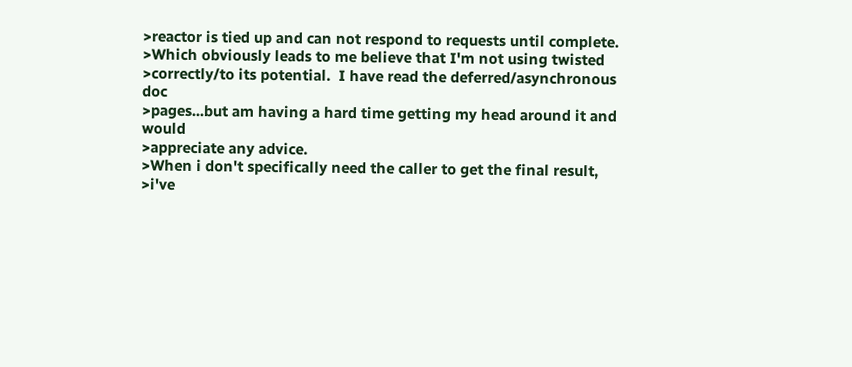>reactor is tied up and can not respond to requests until complete.
>Which obviously leads to me believe that I'm not using twisted
>correctly/to its potential.  I have read the deferred/asynchronous doc
>pages...but am having a hard time getting my head around it and would
>appreciate any advice.
>When i don't specifically need the caller to get the final result,
>i've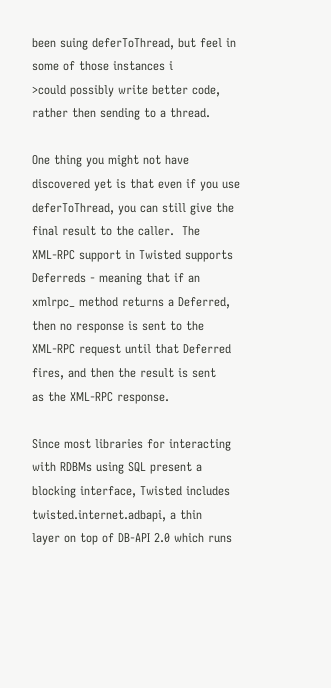been suing deferToThread, but feel in some of those instances i
>could possibly write better code, rather then sending to a thread.

One thing you might not have discovered yet is that even if you use
deferToThread, you can still give the final result to the caller.  The
XML-RPC support in Twisted supports Deferreds - meaning that if an
xmlrpc_ method returns a Deferred, then no response is sent to the
XML-RPC request until that Deferred fires, and then the result is sent
as the XML-RPC response.

Since most libraries for interacting with RDBMs using SQL present a
blocking interface, Twisted includes twisted.internet.adbapi, a thin
layer on top of DB-API 2.0 which runs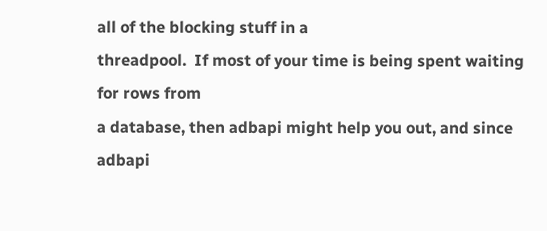all of the blocking stuff in a
threadpool.  If most of your time is being spent waiting for rows from
a database, then adbapi might help you out, and since adbapi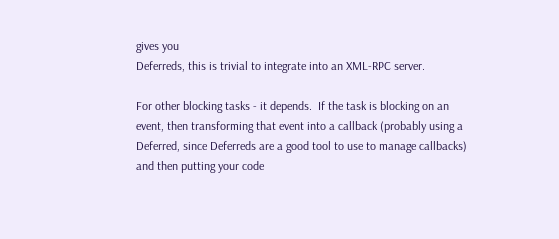gives you
Deferreds, this is trivial to integrate into an XML-RPC server.

For other blocking tasks - it depends.  If the task is blocking on an
event, then transforming that event into a callback (probably using a
Deferred, since Deferreds are a good tool to use to manage callbacks)
and then putting your code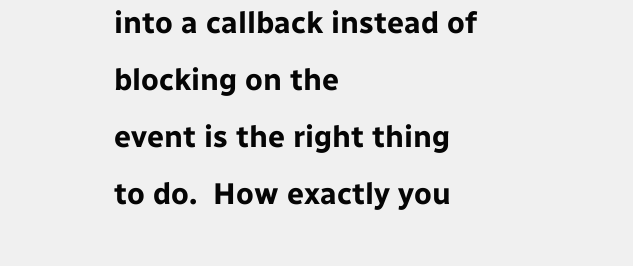into a callback instead of blocking on the
event is the right thing to do.  How exactly you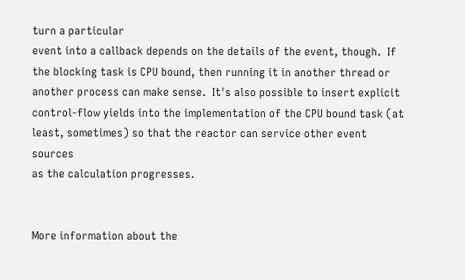turn a particular
event into a callback depends on the details of the event, though.  If
the blocking task is CPU bound, then running it in another thread or
another process can make sense.  It's also possible to insert explicit
control-flow yields into the implementation of the CPU bound task (at
least, sometimes) so that the reactor can service other event sources
as the calculation progresses.


More information about the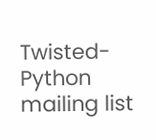Twisted-Python mailing list